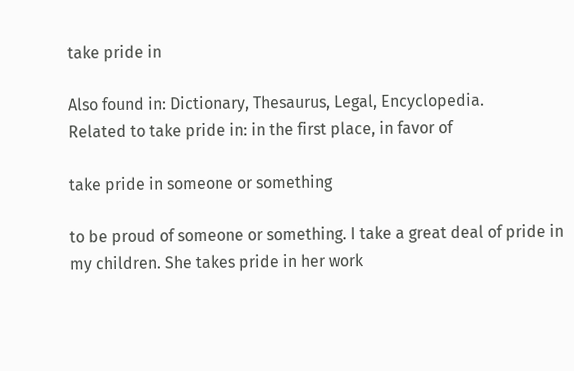take pride in

Also found in: Dictionary, Thesaurus, Legal, Encyclopedia.
Related to take pride in: in the first place, in favor of

take pride in someone or something

to be proud of someone or something. I take a great deal of pride in my children. She takes pride in her work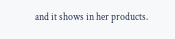and it shows in her products.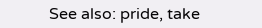See also: pride, take